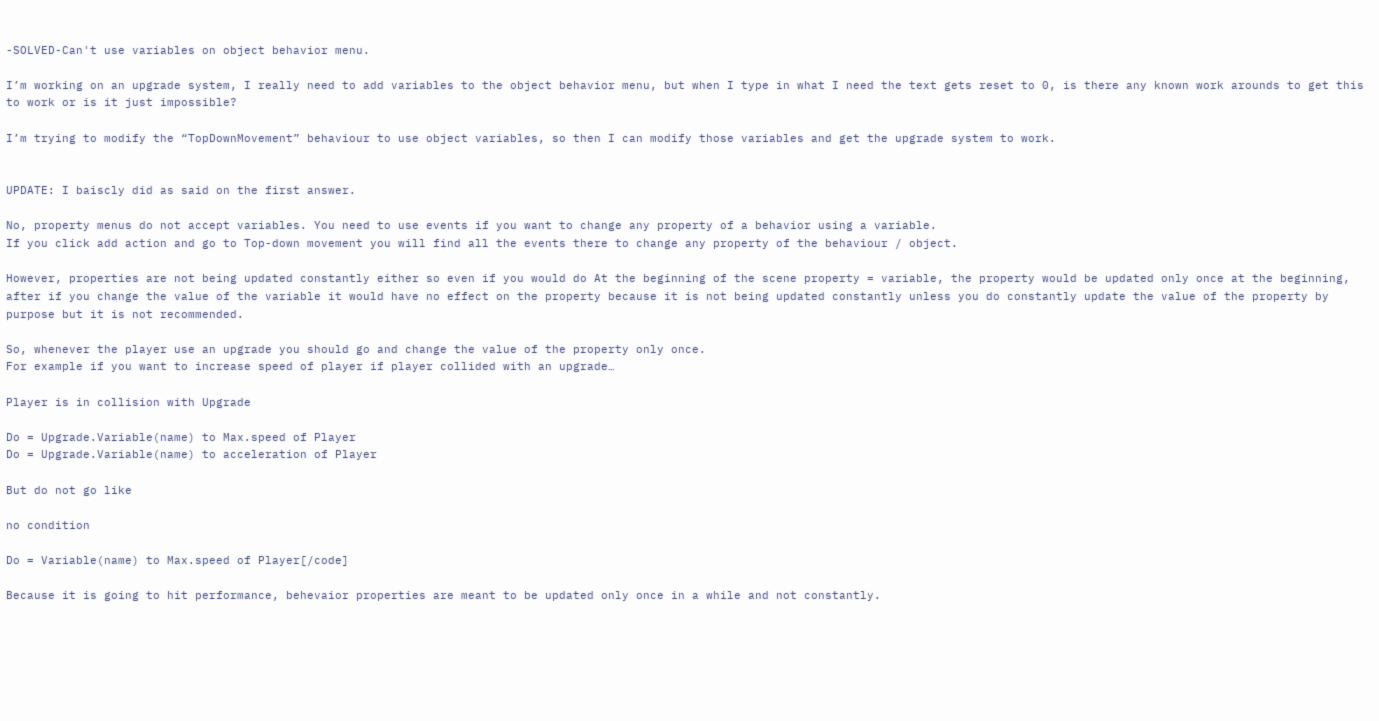-SOLVED-Can't use variables on object behavior menu.

I’m working on an upgrade system, I really need to add variables to the object behavior menu, but when I type in what I need the text gets reset to 0, is there any known work arounds to get this to work or is it just impossible?

I’m trying to modify the “TopDownMovement” behaviour to use object variables, so then I can modify those variables and get the upgrade system to work.


UPDATE: I baiscly did as said on the first answer.

No, property menus do not accept variables. You need to use events if you want to change any property of a behavior using a variable.
If you click add action and go to Top-down movement you will find all the events there to change any property of the behaviour / object.

However, properties are not being updated constantly either so even if you would do At the beginning of the scene property = variable, the property would be updated only once at the beginning, after if you change the value of the variable it would have no effect on the property because it is not being updated constantly unless you do constantly update the value of the property by purpose but it is not recommended.

So, whenever the player use an upgrade you should go and change the value of the property only once.
For example if you want to increase speed of player if player collided with an upgrade…

Player is in collision with Upgrade

Do = Upgrade.Variable(name) to Max.speed of Player
Do = Upgrade.Variable(name) to acceleration of Player

But do not go like

no condition

Do = Variable(name) to Max.speed of Player[/code]

Because it is going to hit performance, behevaior properties are meant to be updated only once in a while and not constantly.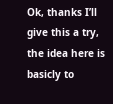Ok, thanks I’ll give this a try, the idea here is basicly to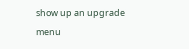show up an upgrade menu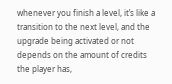whenever you finish a level, it’s like a transition to the next level, and the upgrade being activated or not depends on the amount of credits the player has,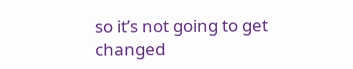so it’s not going to get changed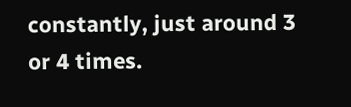constantly, just around 3 or 4 times.